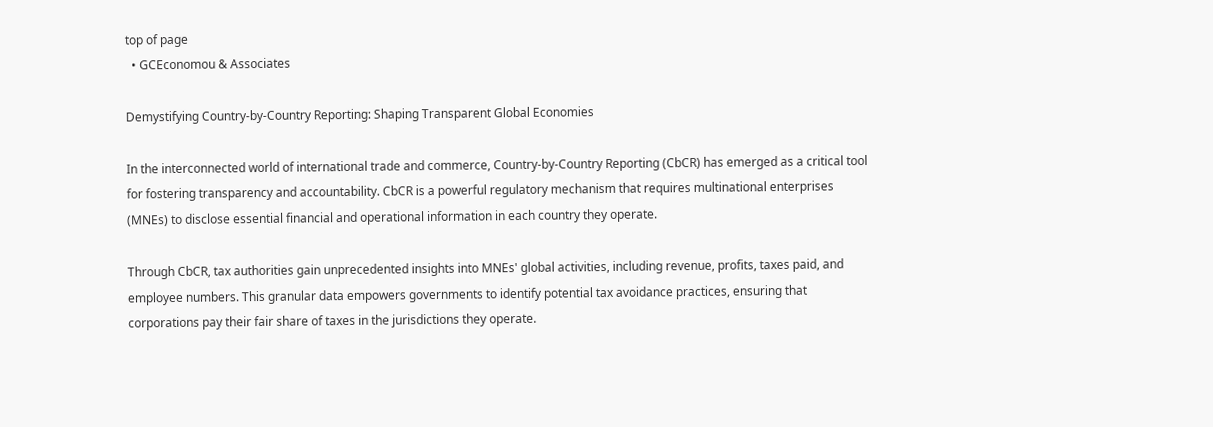top of page
  • GCEconomou & Associates

Demystifying Country-by-Country Reporting: Shaping Transparent Global Economies

In the interconnected world of international trade and commerce, Country-by-Country Reporting (CbCR) has emerged as a critical tool for fostering transparency and accountability. CbCR is a powerful regulatory mechanism that requires multinational enterprises (MNEs) to disclose essential financial and operational information in each country they operate.

Through CbCR, tax authorities gain unprecedented insights into MNEs' global activities, including revenue, profits, taxes paid, and employee numbers. This granular data empowers governments to identify potential tax avoidance practices, ensuring that corporations pay their fair share of taxes in the jurisdictions they operate.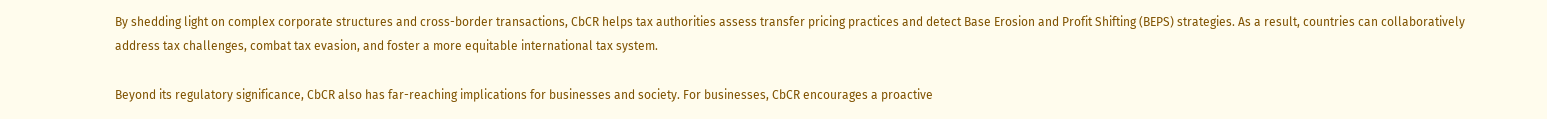By shedding light on complex corporate structures and cross-border transactions, CbCR helps tax authorities assess transfer pricing practices and detect Base Erosion and Profit Shifting (BEPS) strategies. As a result, countries can collaboratively address tax challenges, combat tax evasion, and foster a more equitable international tax system.

Beyond its regulatory significance, CbCR also has far-reaching implications for businesses and society. For businesses, CbCR encourages a proactive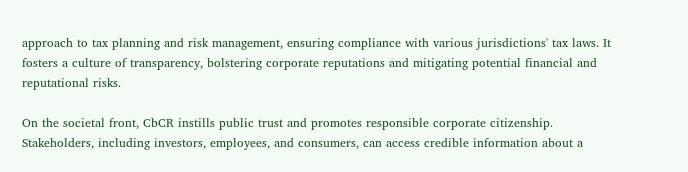approach to tax planning and risk management, ensuring compliance with various jurisdictions' tax laws. It fosters a culture of transparency, bolstering corporate reputations and mitigating potential financial and reputational risks.

On the societal front, CbCR instills public trust and promotes responsible corporate citizenship. Stakeholders, including investors, employees, and consumers, can access credible information about a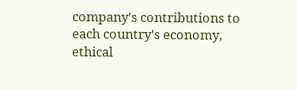company's contributions to each country's economy, ethical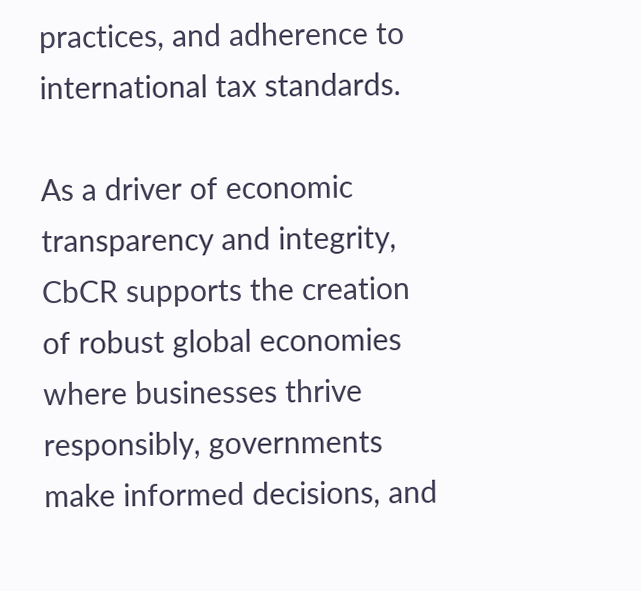practices, and adherence to international tax standards.

As a driver of economic transparency and integrity, CbCR supports the creation of robust global economies where businesses thrive responsibly, governments make informed decisions, and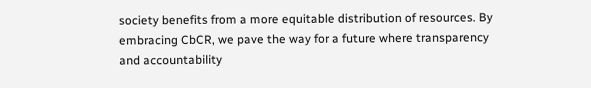society benefits from a more equitable distribution of resources. By embracing CbCR, we pave the way for a future where transparency and accountability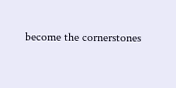become the cornerstones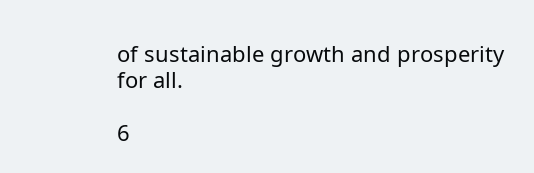of sustainable growth and prosperity for all.

6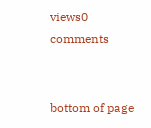views0 comments


bottom of page